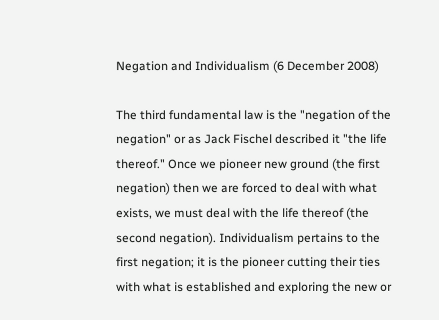Negation and Individualism (6 December 2008)

The third fundamental law is the "negation of the negation" or as Jack Fischel described it "the life thereof." Once we pioneer new ground (the first negation) then we are forced to deal with what exists, we must deal with the life thereof (the second negation). Individualism pertains to the first negation; it is the pioneer cutting their ties with what is established and exploring the new or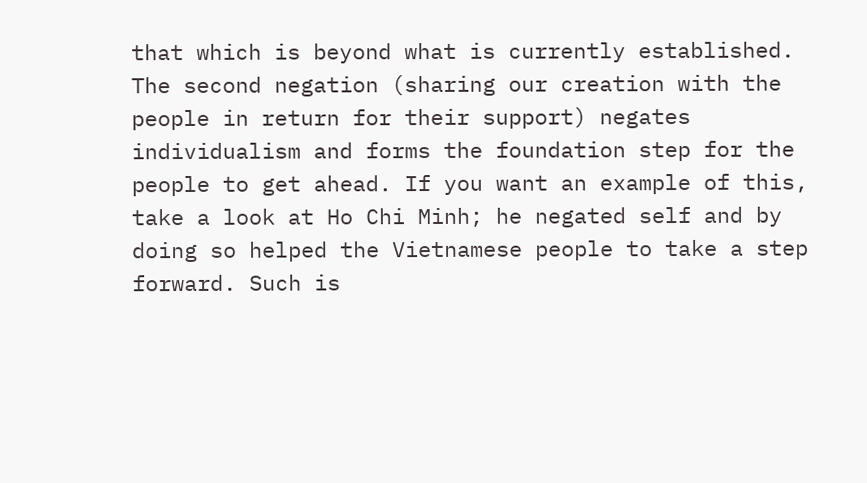that which is beyond what is currently established. The second negation (sharing our creation with the people in return for their support) negates individualism and forms the foundation step for the people to get ahead. If you want an example of this, take a look at Ho Chi Minh; he negated self and by doing so helped the Vietnamese people to take a step forward. Such is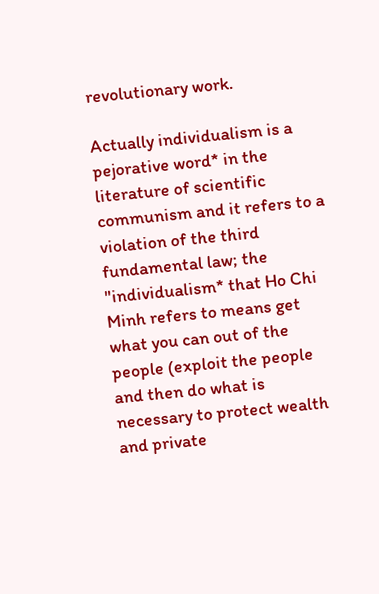revolutionary work.

Actually individualism is a pejorative word* in the literature of scientific communism and it refers to a violation of the third fundamental law; the "individualism* that Ho Chi Minh refers to means get what you can out of the people (exploit the people and then do what is necessary to protect wealth and private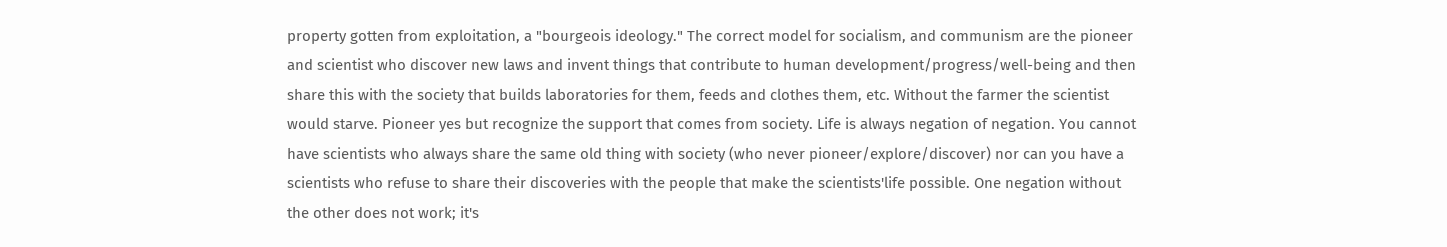property gotten from exploitation, a "bourgeois ideology." The correct model for socialism, and communism are the pioneer and scientist who discover new laws and invent things that contribute to human development/progress/well-being and then share this with the society that builds laboratories for them, feeds and clothes them, etc. Without the farmer the scientist would starve. Pioneer yes but recognize the support that comes from society. Life is always negation of negation. You cannot have scientists who always share the same old thing with society (who never pioneer/explore/discover) nor can you have a scientists who refuse to share their discoveries with the people that make the scientists'life possible. One negation without the other does not work; it's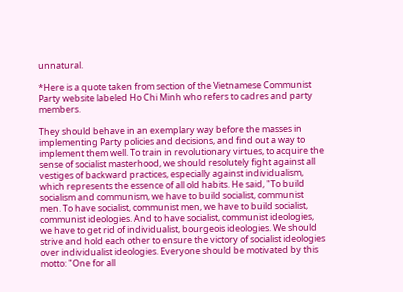unnatural.

*Here is a quote taken from section of the Vietnamese Communist Party website labeled Ho Chi Minh who refers to cadres and party members.

They should behave in an exemplary way before the masses in implementing Party policies and decisions, and find out a way to implement them well. To train in revolutionary virtues, to acquire the sense of socialist masterhood, we should resolutely fight against all vestiges of backward practices, especially against individualism, which represents the essence of all old habits. He said, "To build socialism and communism, we have to build socialist, communist men. To have socialist, communist men, we have to build socialist, communist ideologies. And to have socialist, communist ideologies, we have to get rid of individualist, bourgeois ideologies. We should strive and hold each other to ensure the victory of socialist ideologies over individualist ideologies. Everyone should be motivated by this motto: "One for all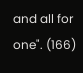and all for one". (166)